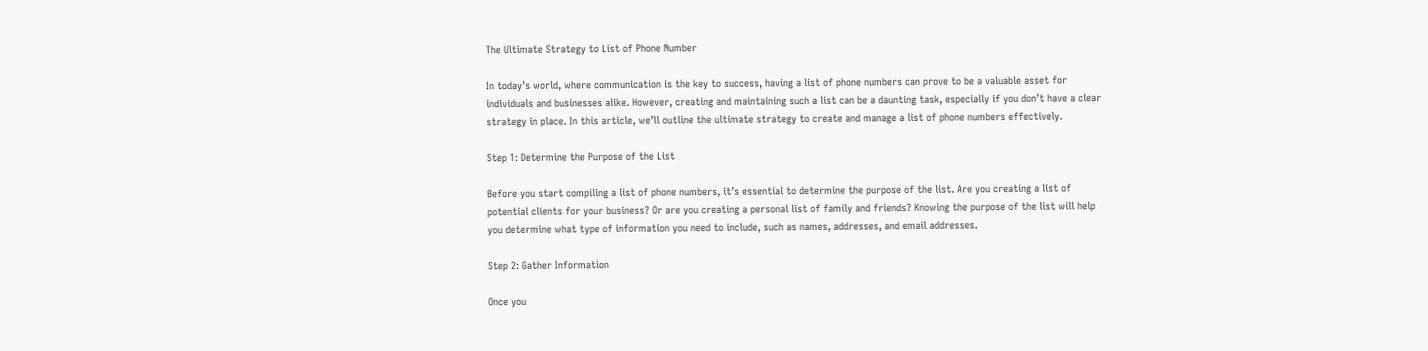The Ultimate Strategy to List of Phone Number

In today’s world, where communication is the key to success, having a list of phone numbers can prove to be a valuable asset for individuals and businesses alike. However, creating and maintaining such a list can be a daunting task, especially if you don’t have a clear strategy in place. In this article, we’ll outline the ultimate strategy to create and manage a list of phone numbers effectively.

Step 1: Determine the Purpose of the List

Before you start compiling a list of phone numbers, it’s essential to determine the purpose of the list. Are you creating a list of potential clients for your business? Or are you creating a personal list of family and friends? Knowing the purpose of the list will help you determine what type of information you need to include, such as names, addresses, and email addresses.

Step 2: Gather Information

Once you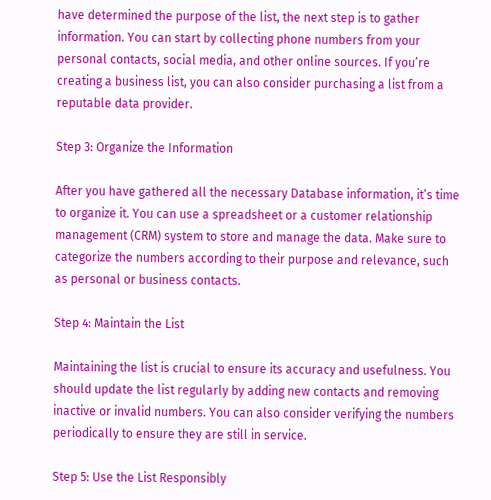have determined the purpose of the list, the next step is to gather information. You can start by collecting phone numbers from your personal contacts, social media, and other online sources. If you’re creating a business list, you can also consider purchasing a list from a reputable data provider.

Step 3: Organize the Information

After you have gathered all the necessary Database information, it’s time to organize it. You can use a spreadsheet or a customer relationship management (CRM) system to store and manage the data. Make sure to categorize the numbers according to their purpose and relevance, such as personal or business contacts.

Step 4: Maintain the List

Maintaining the list is crucial to ensure its accuracy and usefulness. You should update the list regularly by adding new contacts and removing inactive or invalid numbers. You can also consider verifying the numbers periodically to ensure they are still in service.

Step 5: Use the List Responsibly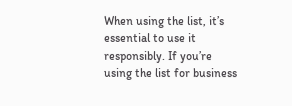When using the list, it’s essential to use it responsibly. If you’re using the list for business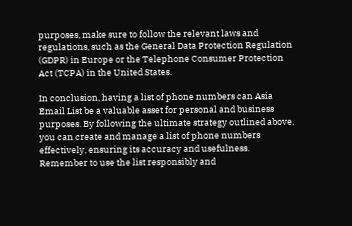purposes, make sure to follow the relevant laws and regulations, such as the General Data Protection Regulation (GDPR) in Europe or the Telephone Consumer Protection Act (TCPA) in the United States.

In conclusion, having a list of phone numbers can Asia Email List be a valuable asset for personal and business purposes. By following the ultimate strategy outlined above, you can create and manage a list of phone numbers effectively, ensuring its accuracy and usefulness. Remember to use the list responsibly and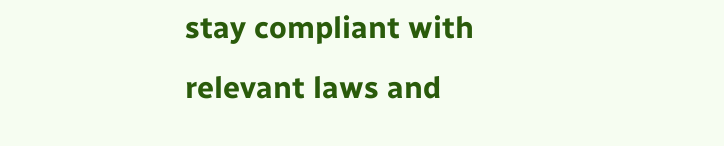stay compliant with relevant laws and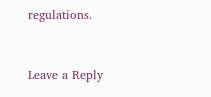regulations.


Leave a Reply